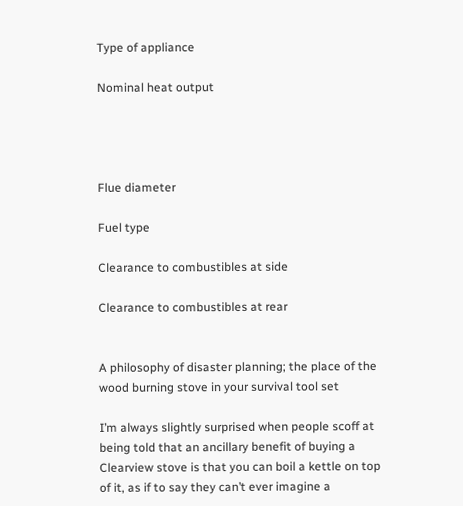Type of appliance

Nominal heat output




Flue diameter

Fuel type

Clearance to combustibles at side

Clearance to combustibles at rear


A philosophy of disaster planning; the place of the wood burning stove in your survival tool set

I’m always slightly surprised when people scoff at being told that an ancillary benefit of buying a Clearview stove is that you can boil a kettle on top of it, as if to say they can’t ever imagine a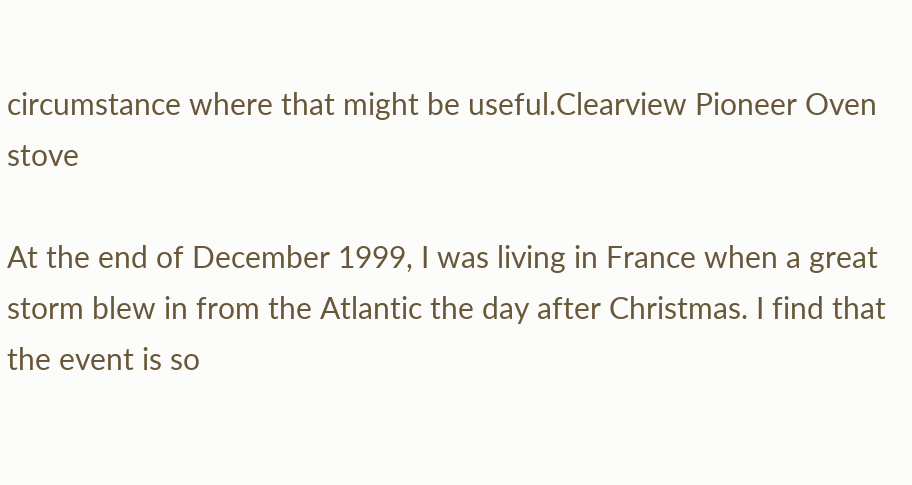circumstance where that might be useful.Clearview Pioneer Oven stove

At the end of December 1999, I was living in France when a great storm blew in from the Atlantic the day after Christmas. I find that the event is so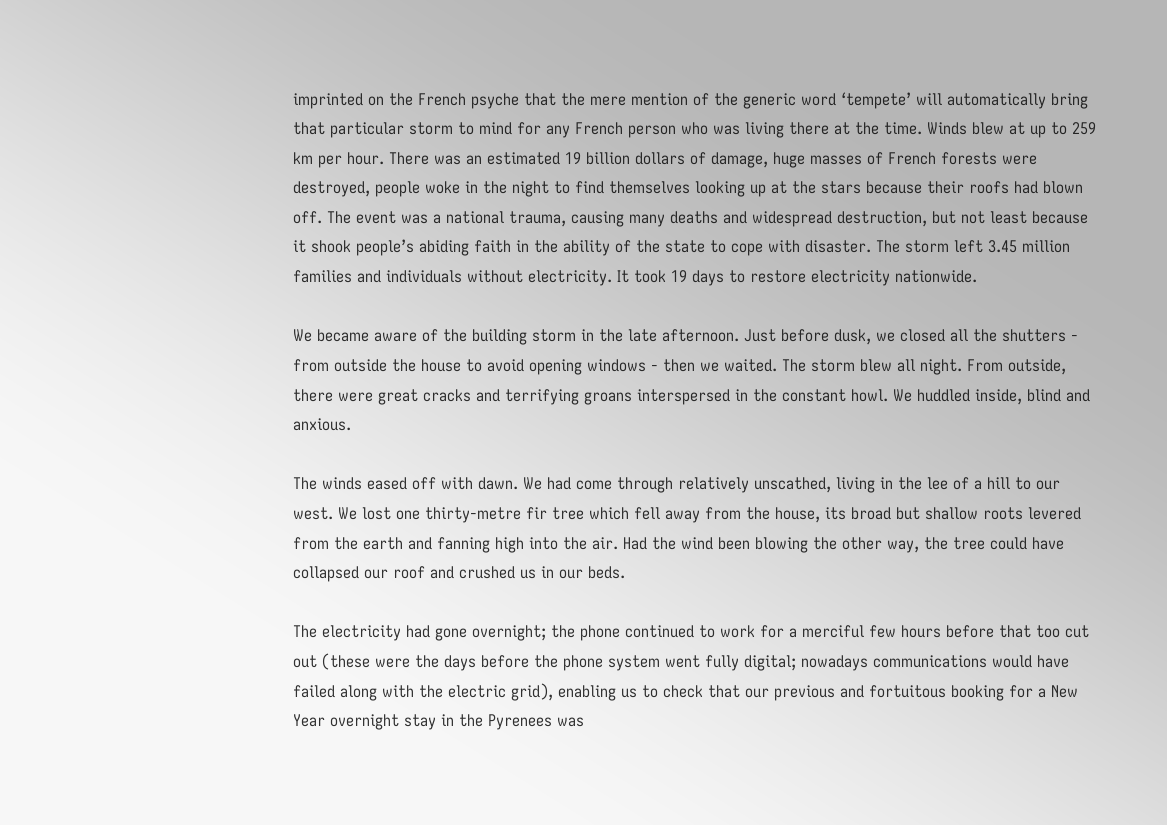imprinted on the French psyche that the mere mention of the generic word ‘tempete’ will automatically bring that particular storm to mind for any French person who was living there at the time. Winds blew at up to 259 km per hour. There was an estimated 19 billion dollars of damage, huge masses of French forests were destroyed, people woke in the night to find themselves looking up at the stars because their roofs had blown off. The event was a national trauma, causing many deaths and widespread destruction, but not least because it shook people’s abiding faith in the ability of the state to cope with disaster. The storm left 3.45 million families and individuals without electricity. It took 19 days to restore electricity nationwide.

We became aware of the building storm in the late afternoon. Just before dusk, we closed all the shutters - from outside the house to avoid opening windows - then we waited. The storm blew all night. From outside, there were great cracks and terrifying groans interspersed in the constant howl. We huddled inside, blind and anxious.

The winds eased off with dawn. We had come through relatively unscathed, living in the lee of a hill to our west. We lost one thirty-metre fir tree which fell away from the house, its broad but shallow roots levered from the earth and fanning high into the air. Had the wind been blowing the other way, the tree could have collapsed our roof and crushed us in our beds.

The electricity had gone overnight; the phone continued to work for a merciful few hours before that too cut out (these were the days before the phone system went fully digital; nowadays communications would have failed along with the electric grid), enabling us to check that our previous and fortuitous booking for a New Year overnight stay in the Pyrenees was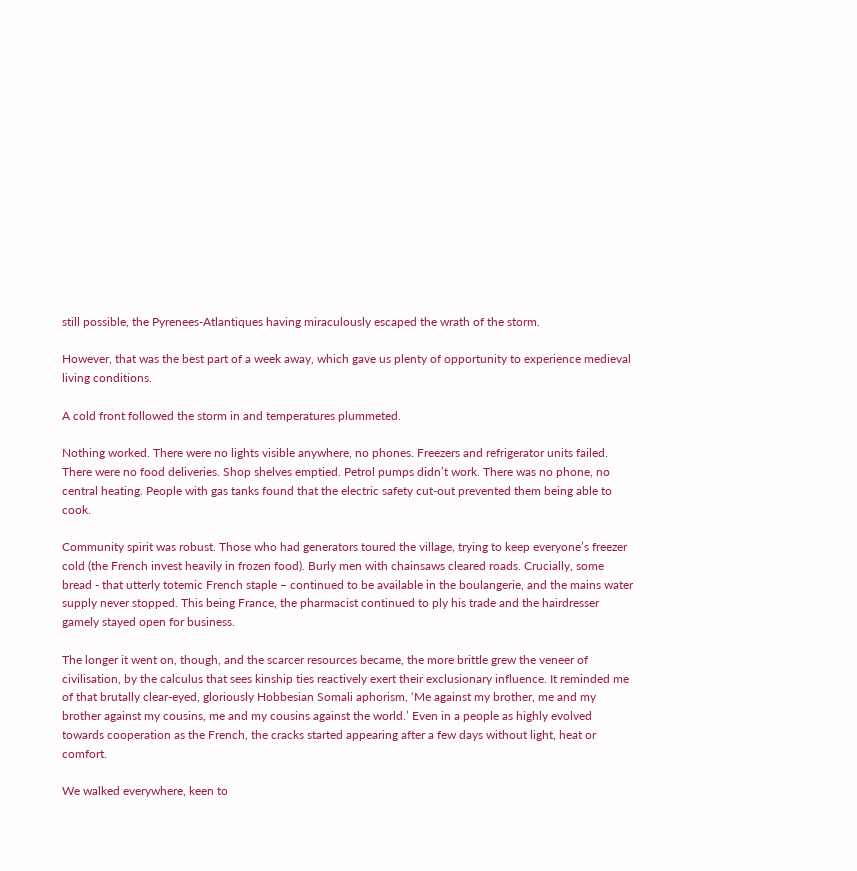still possible, the Pyrenees-Atlantiques having miraculously escaped the wrath of the storm.

However, that was the best part of a week away, which gave us plenty of opportunity to experience medieval living conditions.

A cold front followed the storm in and temperatures plummeted.

Nothing worked. There were no lights visible anywhere, no phones. Freezers and refrigerator units failed. There were no food deliveries. Shop shelves emptied. Petrol pumps didn’t work. There was no phone, no central heating. People with gas tanks found that the electric safety cut-out prevented them being able to cook.

Community spirit was robust. Those who had generators toured the village, trying to keep everyone’s freezer cold (the French invest heavily in frozen food). Burly men with chainsaws cleared roads. Crucially, some bread - that utterly totemic French staple – continued to be available in the boulangerie, and the mains water supply never stopped. This being France, the pharmacist continued to ply his trade and the hairdresser gamely stayed open for business.

The longer it went on, though, and the scarcer resources became, the more brittle grew the veneer of civilisation, by the calculus that sees kinship ties reactively exert their exclusionary influence. It reminded me of that brutally clear-eyed, gloriously Hobbesian Somali aphorism, ‘Me against my brother, me and my brother against my cousins, me and my cousins against the world.’ Even in a people as highly evolved towards cooperation as the French, the cracks started appearing after a few days without light, heat or comfort.

We walked everywhere, keen to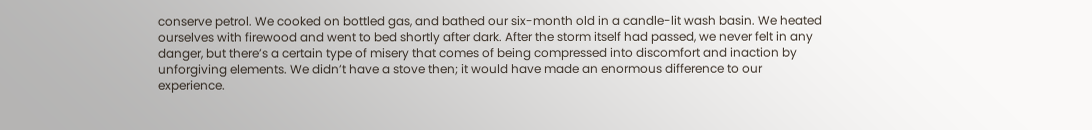conserve petrol. We cooked on bottled gas, and bathed our six-month old in a candle-lit wash basin. We heated ourselves with firewood and went to bed shortly after dark. After the storm itself had passed, we never felt in any danger, but there’s a certain type of misery that comes of being compressed into discomfort and inaction by unforgiving elements. We didn’t have a stove then; it would have made an enormous difference to our experience.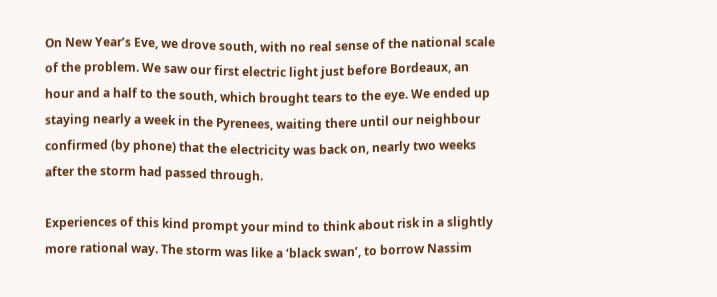On New Year’s Eve, we drove south, with no real sense of the national scale of the problem. We saw our first electric light just before Bordeaux, an hour and a half to the south, which brought tears to the eye. We ended up staying nearly a week in the Pyrenees, waiting there until our neighbour confirmed (by phone) that the electricity was back on, nearly two weeks after the storm had passed through.

Experiences of this kind prompt your mind to think about risk in a slightly more rational way. The storm was like a ‘black swan’, to borrow Nassim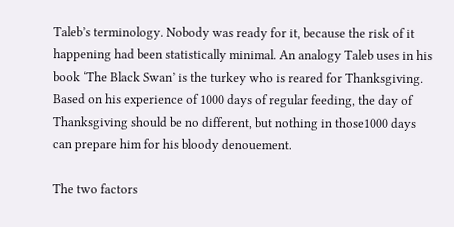Taleb’s terminology. Nobody was ready for it, because the risk of it happening had been statistically minimal. An analogy Taleb uses in his book ‘The Black Swan’ is the turkey who is reared for Thanksgiving. Based on his experience of 1000 days of regular feeding, the day of Thanksgiving should be no different, but nothing in those1000 days can prepare him for his bloody denouement.

The two factors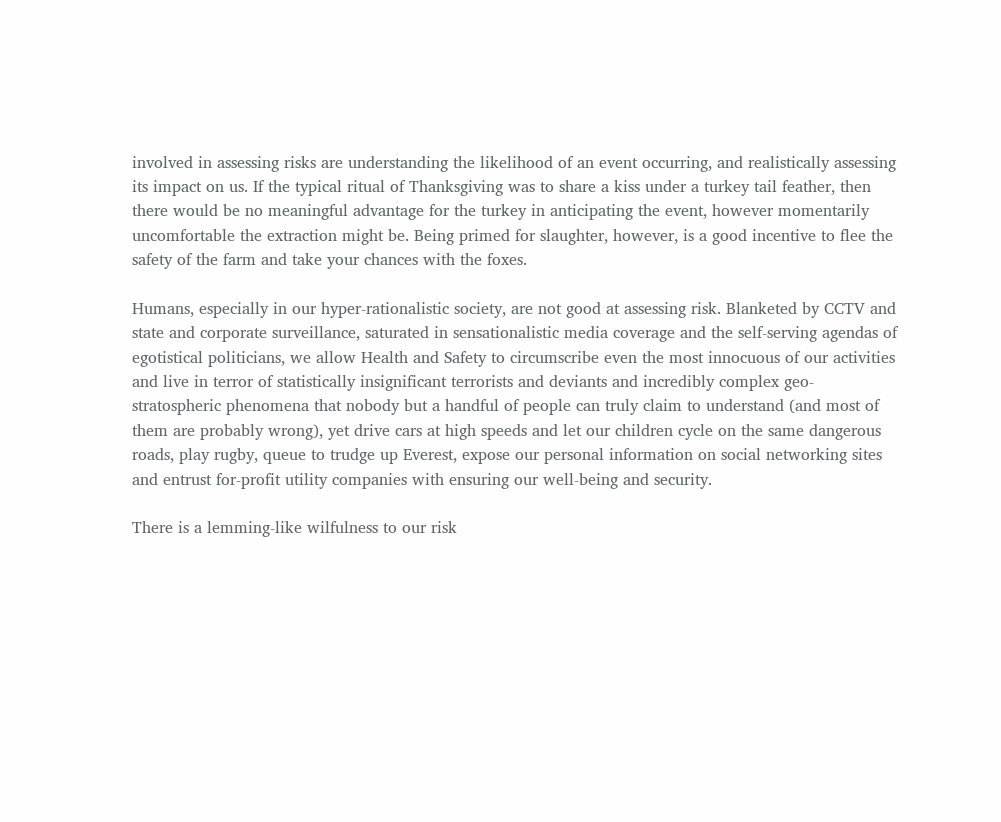involved in assessing risks are understanding the likelihood of an event occurring, and realistically assessing its impact on us. If the typical ritual of Thanksgiving was to share a kiss under a turkey tail feather, then there would be no meaningful advantage for the turkey in anticipating the event, however momentarily uncomfortable the extraction might be. Being primed for slaughter, however, is a good incentive to flee the safety of the farm and take your chances with the foxes.

Humans, especially in our hyper-rationalistic society, are not good at assessing risk. Blanketed by CCTV and state and corporate surveillance, saturated in sensationalistic media coverage and the self-serving agendas of egotistical politicians, we allow Health and Safety to circumscribe even the most innocuous of our activities and live in terror of statistically insignificant terrorists and deviants and incredibly complex geo-stratospheric phenomena that nobody but a handful of people can truly claim to understand (and most of them are probably wrong), yet drive cars at high speeds and let our children cycle on the same dangerous roads, play rugby, queue to trudge up Everest, expose our personal information on social networking sites and entrust for-profit utility companies with ensuring our well-being and security.

There is a lemming-like wilfulness to our risk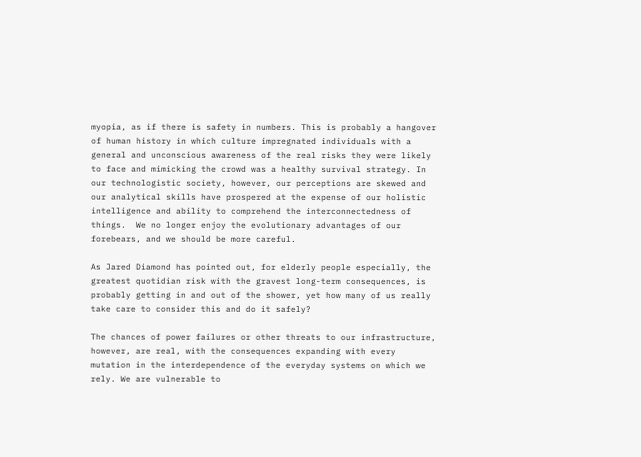myopia, as if there is safety in numbers. This is probably a hangover of human history in which culture impregnated individuals with a general and unconscious awareness of the real risks they were likely to face and mimicking the crowd was a healthy survival strategy. In our technologistic society, however, our perceptions are skewed and our analytical skills have prospered at the expense of our holistic intelligence and ability to comprehend the interconnectedness of things.  We no longer enjoy the evolutionary advantages of our forebears, and we should be more careful.

As Jared Diamond has pointed out, for elderly people especially, the greatest quotidian risk with the gravest long-term consequences, is probably getting in and out of the shower, yet how many of us really take care to consider this and do it safely?

The chances of power failures or other threats to our infrastructure, however, are real, with the consequences expanding with every mutation in the interdependence of the everyday systems on which we rely. We are vulnerable to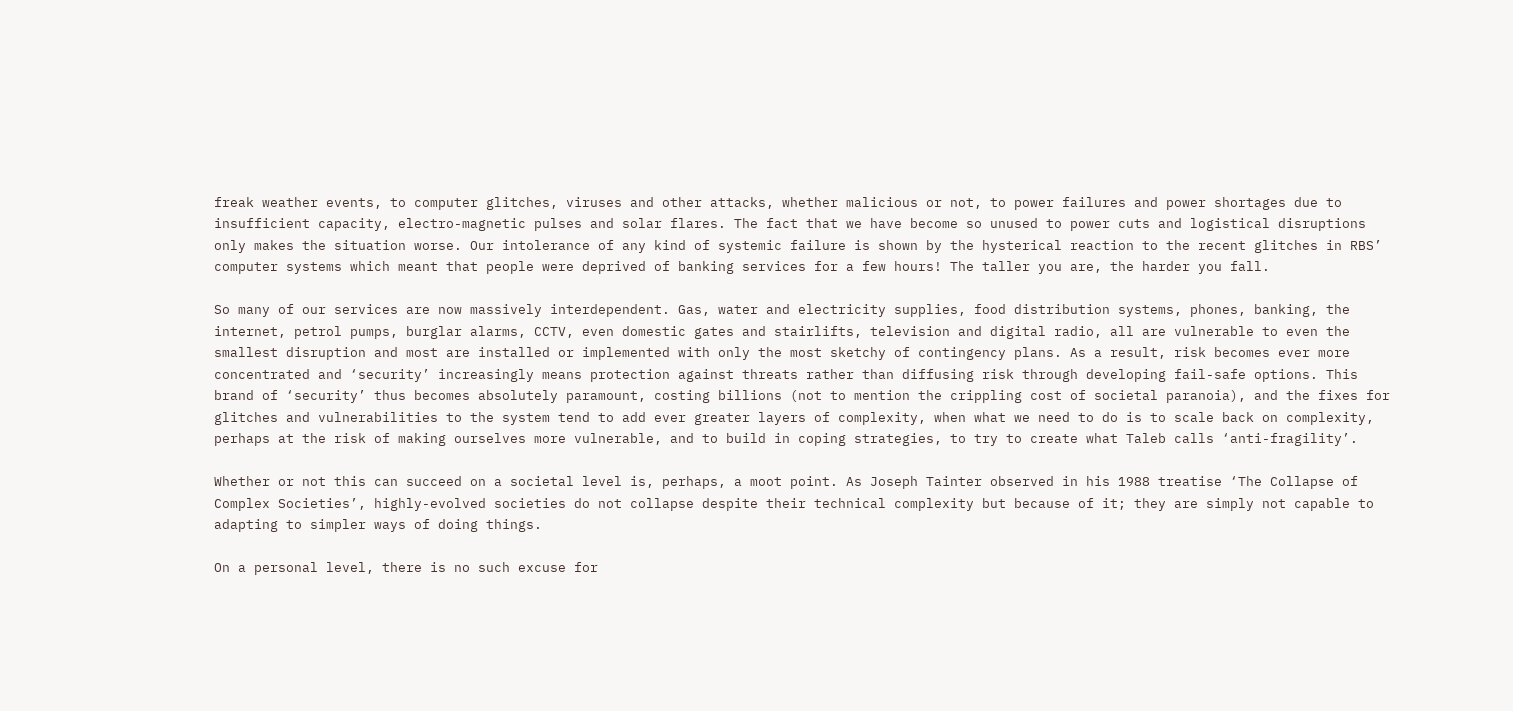freak weather events, to computer glitches, viruses and other attacks, whether malicious or not, to power failures and power shortages due to insufficient capacity, electro-magnetic pulses and solar flares. The fact that we have become so unused to power cuts and logistical disruptions only makes the situation worse. Our intolerance of any kind of systemic failure is shown by the hysterical reaction to the recent glitches in RBS’ computer systems which meant that people were deprived of banking services for a few hours! The taller you are, the harder you fall.

So many of our services are now massively interdependent. Gas, water and electricity supplies, food distribution systems, phones, banking, the internet, petrol pumps, burglar alarms, CCTV, even domestic gates and stairlifts, television and digital radio, all are vulnerable to even the smallest disruption and most are installed or implemented with only the most sketchy of contingency plans. As a result, risk becomes ever more concentrated and ‘security’ increasingly means protection against threats rather than diffusing risk through developing fail-safe options. This brand of ‘security’ thus becomes absolutely paramount, costing billions (not to mention the crippling cost of societal paranoia), and the fixes for glitches and vulnerabilities to the system tend to add ever greater layers of complexity, when what we need to do is to scale back on complexity, perhaps at the risk of making ourselves more vulnerable, and to build in coping strategies, to try to create what Taleb calls ‘anti-fragility’.

Whether or not this can succeed on a societal level is, perhaps, a moot point. As Joseph Tainter observed in his 1988 treatise ‘The Collapse of Complex Societies’, highly-evolved societies do not collapse despite their technical complexity but because of it; they are simply not capable to adapting to simpler ways of doing things.

On a personal level, there is no such excuse for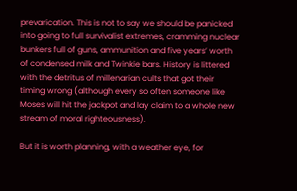prevarication. This is not to say we should be panicked into going to full survivalist extremes, cramming nuclear bunkers full of guns, ammunition and five years’ worth of condensed milk and Twinkie bars. History is littered with the detritus of millenarian cults that got their timing wrong (although every so often someone like Moses will hit the jackpot and lay claim to a whole new stream of moral righteousness).

But it is worth planning, with a weather eye, for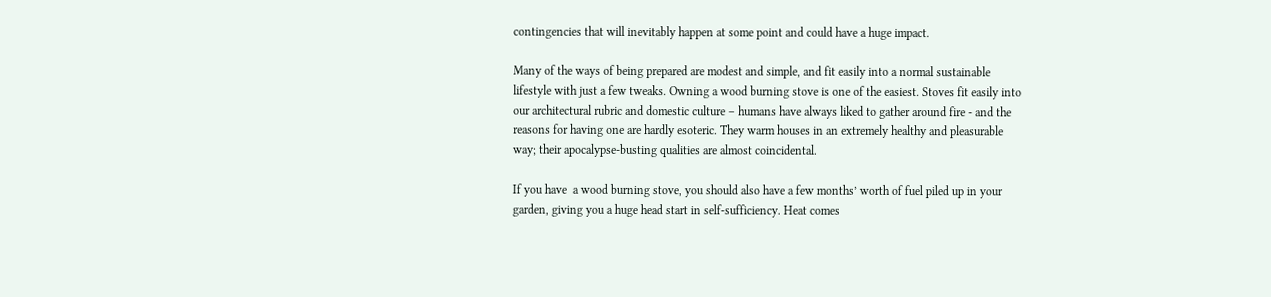contingencies that will inevitably happen at some point and could have a huge impact.

Many of the ways of being prepared are modest and simple, and fit easily into a normal sustainable lifestyle with just a few tweaks. Owning a wood burning stove is one of the easiest. Stoves fit easily into our architectural rubric and domestic culture – humans have always liked to gather around fire - and the reasons for having one are hardly esoteric. They warm houses in an extremely healthy and pleasurable way; their apocalypse-busting qualities are almost coincidental.

If you have  a wood burning stove, you should also have a few months’ worth of fuel piled up in your garden, giving you a huge head start in self-sufficiency. Heat comes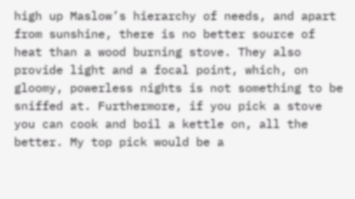high up Maslow’s hierarchy of needs, and apart from sunshine, there is no better source of heat than a wood burning stove. They also provide light and a focal point, which, on gloomy, powerless nights is not something to be sniffed at. Furthermore, if you pick a stove you can cook and boil a kettle on, all the better. My top pick would be a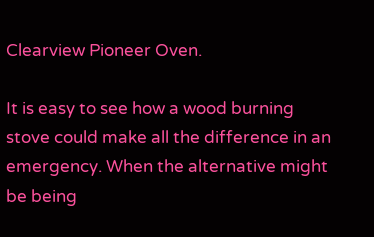Clearview Pioneer Oven.

It is easy to see how a wood burning stove could make all the difference in an emergency. When the alternative might be being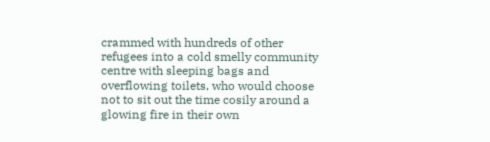crammed with hundreds of other refugees into a cold smelly community centre with sleeping bags and overflowing toilets, who would choose not to sit out the time cosily around a glowing fire in their own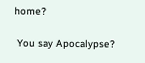home?

 You say Apocalypse?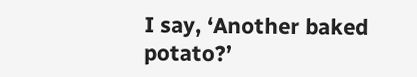I say, ‘Another baked potato?’